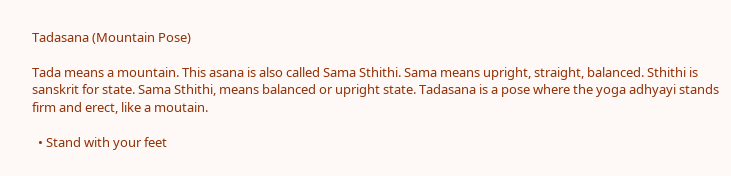Tadasana (Mountain Pose)

Tada means a mountain. This asana is also called Sama Sthithi. Sama means upright, straight, balanced. Sthithi is sanskrit for state. Sama Sthithi, means balanced or upright state. Tadasana is a pose where the yoga adhyayi stands firm and erect, like a moutain.

  • Stand with your feet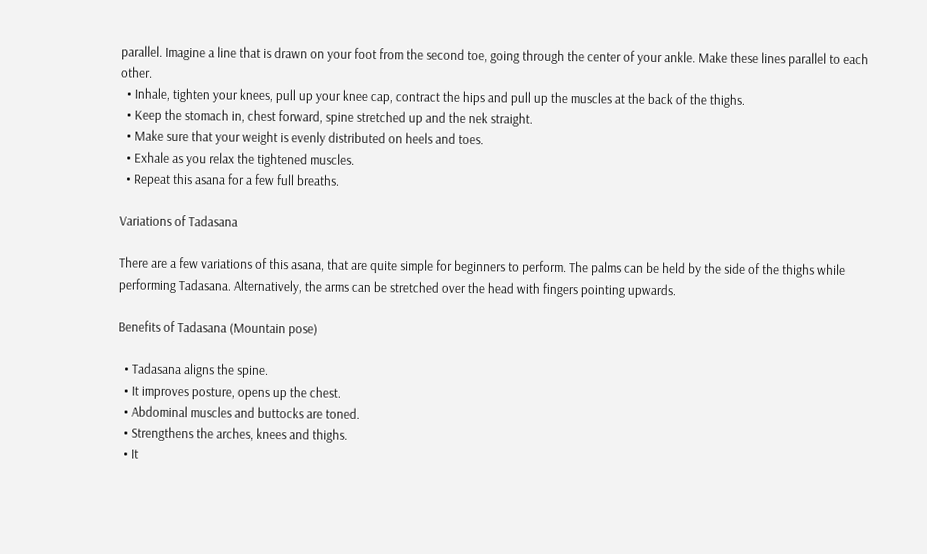parallel. Imagine a line that is drawn on your foot from the second toe, going through the center of your ankle. Make these lines parallel to each other.
  • Inhale, tighten your knees, pull up your knee cap, contract the hips and pull up the muscles at the back of the thighs.
  • Keep the stomach in, chest forward, spine stretched up and the nek straight.
  • Make sure that your weight is evenly distributed on heels and toes.
  • Exhale as you relax the tightened muscles.
  • Repeat this asana for a few full breaths.

Variations of Tadasana

There are a few variations of this asana, that are quite simple for beginners to perform. The palms can be held by the side of the thighs while performing Tadasana. Alternatively, the arms can be stretched over the head with fingers pointing upwards.

Benefits of Tadasana (Mountain pose)

  • Tadasana aligns the spine.
  • It improves posture, opens up the chest.
  • Abdominal muscles and buttocks are toned.
  • Strengthens the arches, knees and thighs.
  • It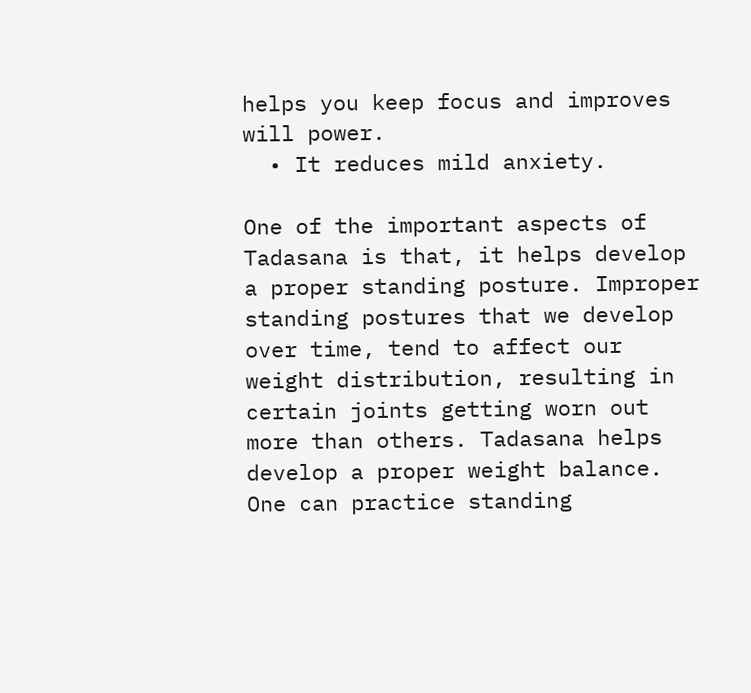helps you keep focus and improves will power.
  • It reduces mild anxiety.

One of the important aspects of Tadasana is that, it helps develop a proper standing posture. Improper standing postures that we develop over time, tend to affect our weight distribution, resulting in certain joints getting worn out more than others. Tadasana helps develop a proper weight balance. One can practice standing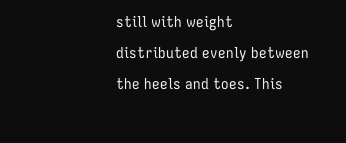still with weight distributed evenly between the heels and toes. This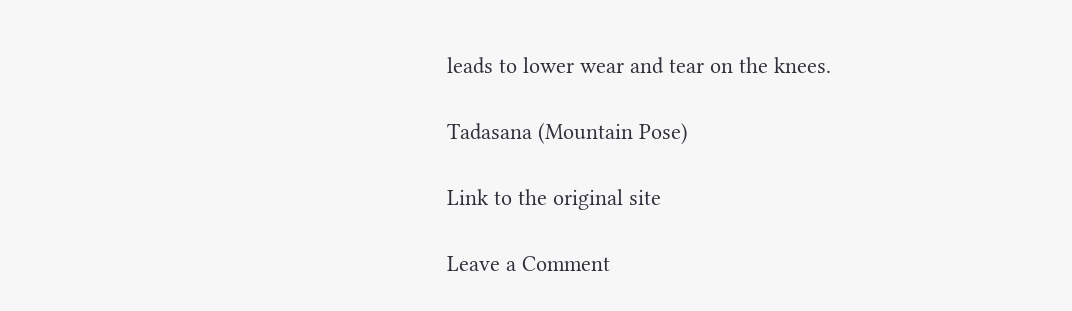leads to lower wear and tear on the knees.

Tadasana (Mountain Pose)

Link to the original site

Leave a Comment